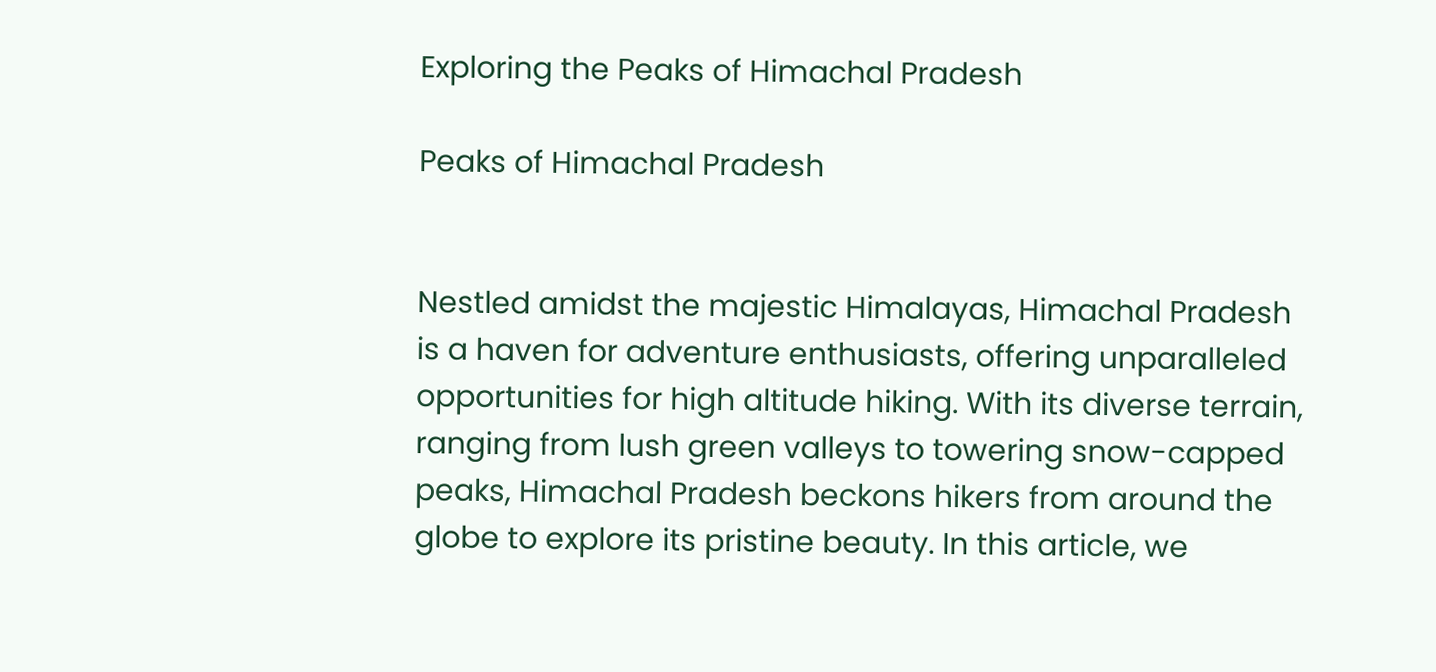Exploring the Peaks of Himachal Pradesh

Peaks of Himachal Pradesh


Nestled amidst the majestic Himalayas, Himachal Pradesh is a haven for adventure enthusiasts, offering unparalleled opportunities for high altitude hiking. With its diverse terrain, ranging from lush green valleys to towering snow-capped peaks, Himachal Pradesh beckons hikers from around the globe to explore its pristine beauty. In this article, we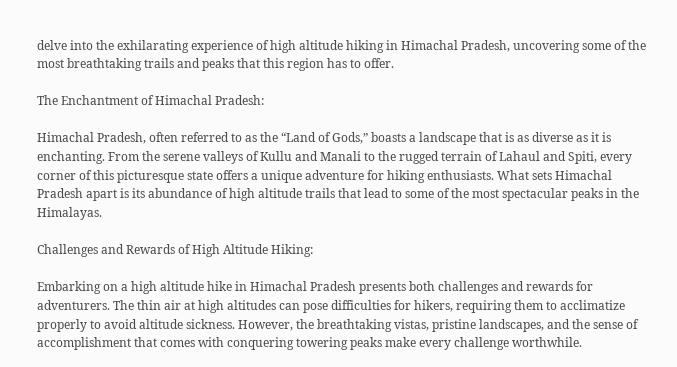delve into the exhilarating experience of high altitude hiking in Himachal Pradesh, uncovering some of the most breathtaking trails and peaks that this region has to offer.

The Enchantment of Himachal Pradesh:

Himachal Pradesh, often referred to as the “Land of Gods,” boasts a landscape that is as diverse as it is enchanting. From the serene valleys of Kullu and Manali to the rugged terrain of Lahaul and Spiti, every corner of this picturesque state offers a unique adventure for hiking enthusiasts. What sets Himachal Pradesh apart is its abundance of high altitude trails that lead to some of the most spectacular peaks in the Himalayas.

Challenges and Rewards of High Altitude Hiking:

Embarking on a high altitude hike in Himachal Pradesh presents both challenges and rewards for adventurers. The thin air at high altitudes can pose difficulties for hikers, requiring them to acclimatize properly to avoid altitude sickness. However, the breathtaking vistas, pristine landscapes, and the sense of accomplishment that comes with conquering towering peaks make every challenge worthwhile.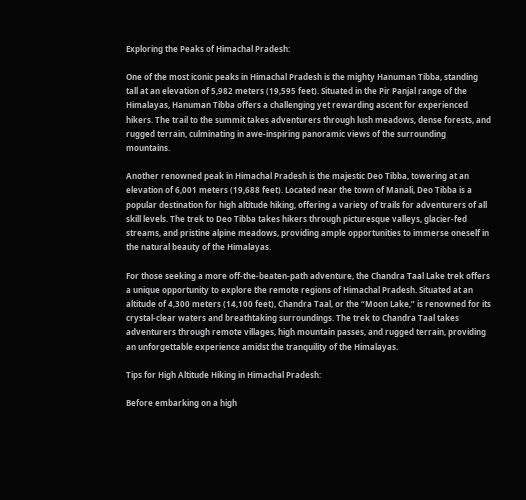Exploring the Peaks of Himachal Pradesh:

One of the most iconic peaks in Himachal Pradesh is the mighty Hanuman Tibba, standing tall at an elevation of 5,982 meters (19,595 feet). Situated in the Pir Panjal range of the Himalayas, Hanuman Tibba offers a challenging yet rewarding ascent for experienced hikers. The trail to the summit takes adventurers through lush meadows, dense forests, and rugged terrain, culminating in awe-inspiring panoramic views of the surrounding mountains.

Another renowned peak in Himachal Pradesh is the majestic Deo Tibba, towering at an elevation of 6,001 meters (19,688 feet). Located near the town of Manali, Deo Tibba is a popular destination for high altitude hiking, offering a variety of trails for adventurers of all skill levels. The trek to Deo Tibba takes hikers through picturesque valleys, glacier-fed streams, and pristine alpine meadows, providing ample opportunities to immerse oneself in the natural beauty of the Himalayas.

For those seeking a more off-the-beaten-path adventure, the Chandra Taal Lake trek offers a unique opportunity to explore the remote regions of Himachal Pradesh. Situated at an altitude of 4,300 meters (14,100 feet), Chandra Taal, or the “Moon Lake,” is renowned for its crystal-clear waters and breathtaking surroundings. The trek to Chandra Taal takes adventurers through remote villages, high mountain passes, and rugged terrain, providing an unforgettable experience amidst the tranquility of the Himalayas.

Tips for High Altitude Hiking in Himachal Pradesh:

Before embarking on a high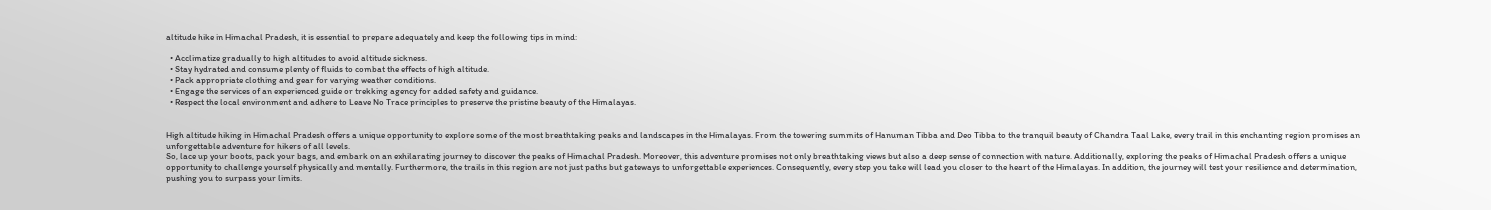altitude hike in Himachal Pradesh, it is essential to prepare adequately and keep the following tips in mind:

  • Acclimatize gradually to high altitudes to avoid altitude sickness.
  • Stay hydrated and consume plenty of fluids to combat the effects of high altitude.
  • Pack appropriate clothing and gear for varying weather conditions.
  • Engage the services of an experienced guide or trekking agency for added safety and guidance.
  • Respect the local environment and adhere to Leave No Trace principles to preserve the pristine beauty of the Himalayas.


High altitude hiking in Himachal Pradesh offers a unique opportunity to explore some of the most breathtaking peaks and landscapes in the Himalayas. From the towering summits of Hanuman Tibba and Deo Tibba to the tranquil beauty of Chandra Taal Lake, every trail in this enchanting region promises an unforgettable adventure for hikers of all levels.
So, lace up your boots, pack your bags, and embark on an exhilarating journey to discover the peaks of Himachal Pradesh. Moreover, this adventure promises not only breathtaking views but also a deep sense of connection with nature. Additionally, exploring the peaks of Himachal Pradesh offers a unique opportunity to challenge yourself physically and mentally. Furthermore, the trails in this region are not just paths but gateways to unforgettable experiences. Consequently, every step you take will lead you closer to the heart of the Himalayas. In addition, the journey will test your resilience and determination, pushing you to surpass your limits.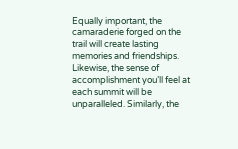Equally important, the camaraderie forged on the trail will create lasting memories and friendships. Likewise, the sense of accomplishment you’ll feel at each summit will be unparalleled. Similarly, the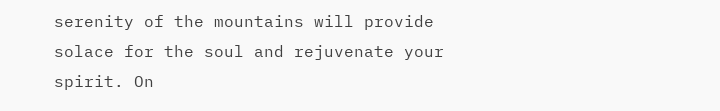serenity of the mountains will provide solace for the soul and rejuvenate your spirit. On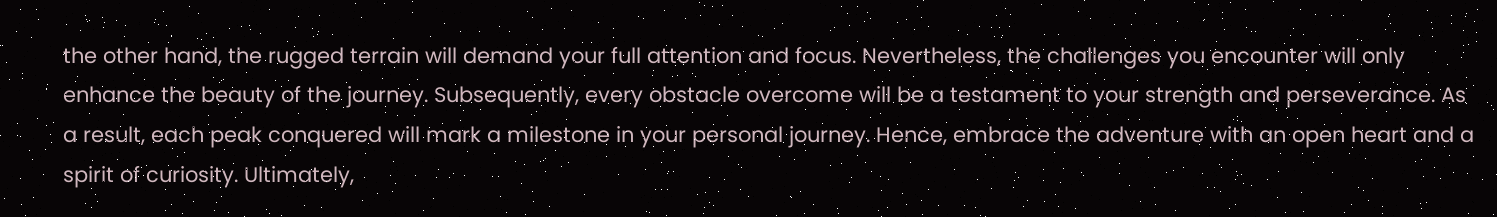the other hand, the rugged terrain will demand your full attention and focus. Nevertheless, the challenges you encounter will only enhance the beauty of the journey. Subsequently, every obstacle overcome will be a testament to your strength and perseverance. As a result, each peak conquered will mark a milestone in your personal journey. Hence, embrace the adventure with an open heart and a spirit of curiosity. Ultimately,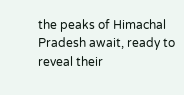the peaks of Himachal Pradesh await, ready to reveal their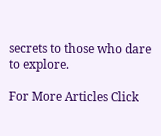secrets to those who dare to explore.

For More Articles Click